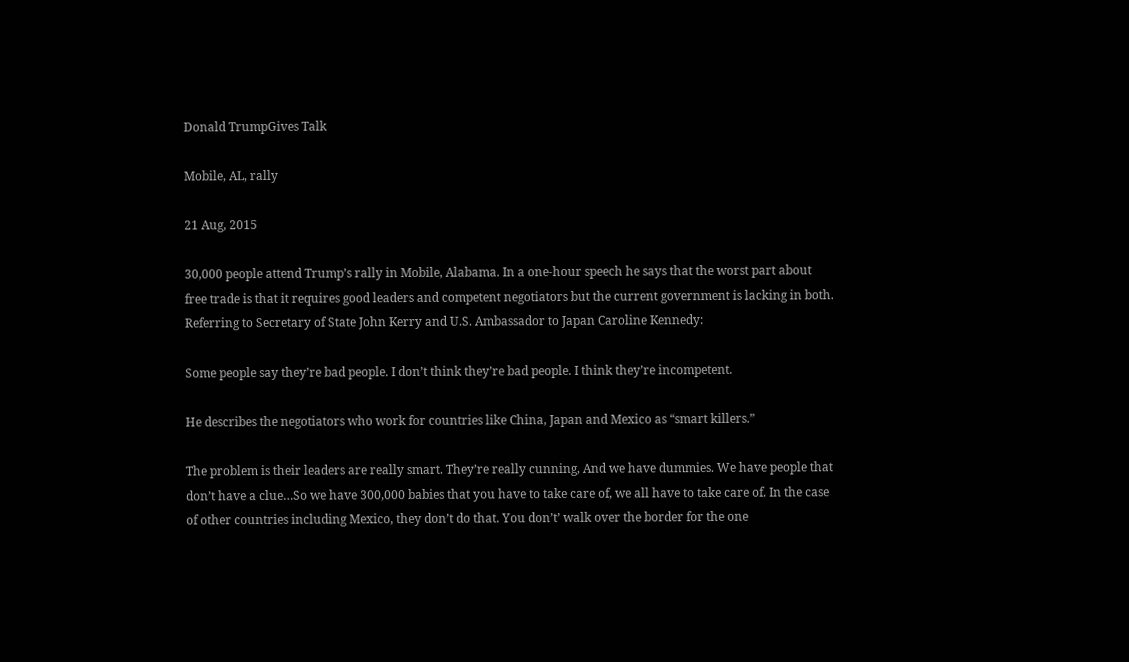Donald TrumpGives Talk

Mobile, AL, rally

21 Aug, 2015

30,000 people attend Trump’s rally in Mobile, Alabama. In a one-hour speech he says that the worst part about free trade is that it requires good leaders and competent negotiators but the current government is lacking in both. Referring to Secretary of State John Kerry and U.S. Ambassador to Japan Caroline Kennedy:

Some people say they’re bad people. I don’t think they’re bad people. I think they’re incompetent.

He describes the negotiators who work for countries like China, Japan and Mexico as “smart killers.”

The problem is their leaders are really smart. They’re really cunning, And we have dummies. We have people that don’t have a clue…So we have 300,000 babies that you have to take care of, we all have to take care of. In the case of other countries including Mexico, they don’t do that. You don’t’ walk over the border for the one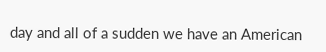day and all of a sudden we have an American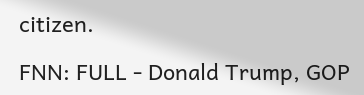citizen.

FNN: FULL - Donald Trump, GOP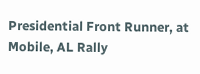Presidential Front Runner, at Mobile, AL Rally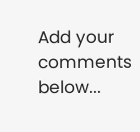Add your comments below...